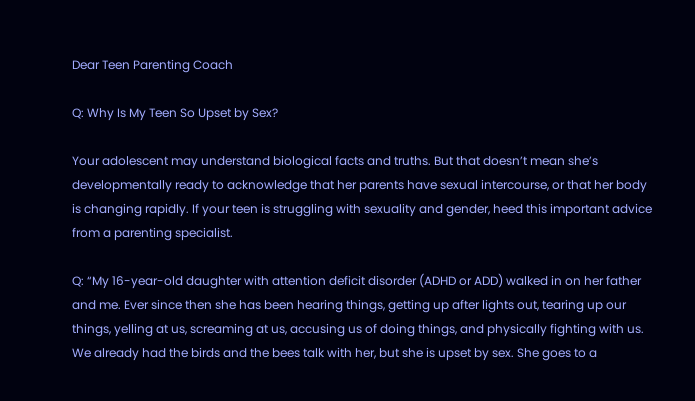Dear Teen Parenting Coach

Q: Why Is My Teen So Upset by Sex?

Your adolescent may understand biological facts and truths. But that doesn’t mean she’s developmentally ready to acknowledge that her parents have sexual intercourse, or that her body is changing rapidly. If your teen is struggling with sexuality and gender, heed this important advice from a parenting specialist.

Q: “My 16-year-old daughter with attention deficit disorder (ADHD or ADD) walked in on her father and me. Ever since then she has been hearing things, getting up after lights out, tearing up our things, yelling at us, screaming at us, accusing us of doing things, and physically fighting with us. We already had the birds and the bees talk with her, but she is upset by sex. She goes to a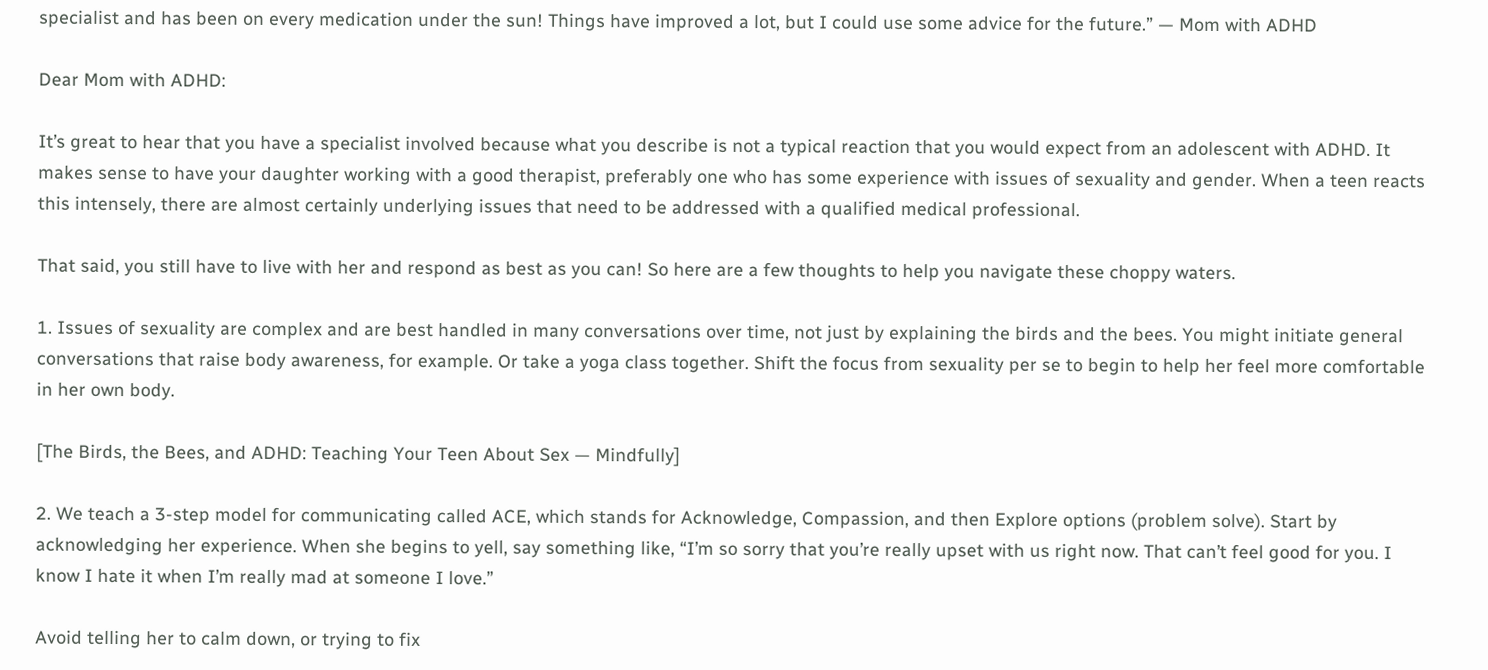specialist and has been on every medication under the sun! Things have improved a lot, but I could use some advice for the future.” — Mom with ADHD

Dear Mom with ADHD:

It’s great to hear that you have a specialist involved because what you describe is not a typical reaction that you would expect from an adolescent with ADHD. It makes sense to have your daughter working with a good therapist, preferably one who has some experience with issues of sexuality and gender. When a teen reacts this intensely, there are almost certainly underlying issues that need to be addressed with a qualified medical professional.

That said, you still have to live with her and respond as best as you can! So here are a few thoughts to help you navigate these choppy waters.

1. Issues of sexuality are complex and are best handled in many conversations over time, not just by explaining the birds and the bees. You might initiate general conversations that raise body awareness, for example. Or take a yoga class together. Shift the focus from sexuality per se to begin to help her feel more comfortable in her own body.

[The Birds, the Bees, and ADHD: Teaching Your Teen About Sex — Mindfully]

2. We teach a 3-step model for communicating called ACE, which stands for Acknowledge, Compassion, and then Explore options (problem solve). Start by acknowledging her experience. When she begins to yell, say something like, “I’m so sorry that you’re really upset with us right now. That can’t feel good for you. I know I hate it when I’m really mad at someone I love.”

Avoid telling her to calm down, or trying to fix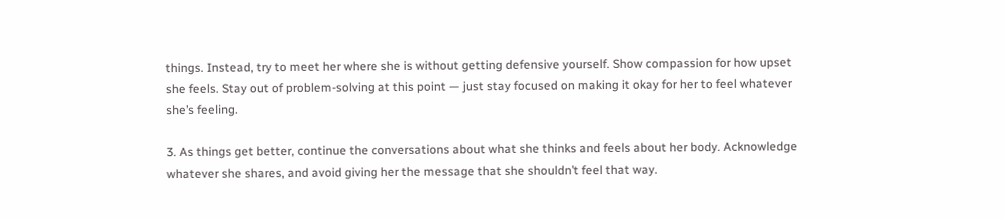things. Instead, try to meet her where she is without getting defensive yourself. Show compassion for how upset she feels. Stay out of problem-solving at this point — just stay focused on making it okay for her to feel whatever she’s feeling.

3. As things get better, continue the conversations about what she thinks and feels about her body. Acknowledge whatever she shares, and avoid giving her the message that she shouldn’t feel that way.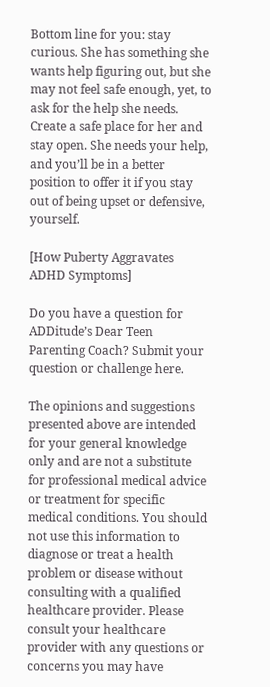Bottom line for you: stay curious. She has something she wants help figuring out, but she may not feel safe enough, yet, to ask for the help she needs. Create a safe place for her and stay open. She needs your help, and you’ll be in a better position to offer it if you stay out of being upset or defensive, yourself.

[How Puberty Aggravates ADHD Symptoms]

Do you have a question for ADDitude’s Dear Teen Parenting Coach? Submit your question or challenge here.

The opinions and suggestions presented above are intended for your general knowledge only and are not a substitute for professional medical advice or treatment for specific medical conditions. You should not use this information to diagnose or treat a health problem or disease without consulting with a qualified healthcare provider. Please consult your healthcare provider with any questions or concerns you may have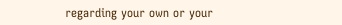regarding your own or your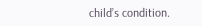child’s condition.